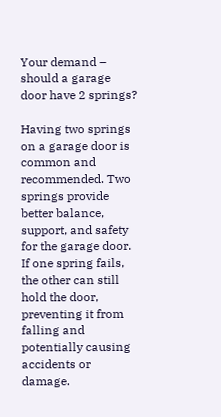Your demand – should a garage door have 2 springs?

Having two springs on a garage door is common and recommended. Two springs provide better balance, support, and safety for the garage door. If one spring fails, the other can still hold the door, preventing it from falling and potentially causing accidents or damage.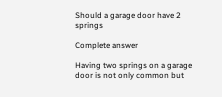Should a garage door have 2 springs

Complete answer

Having two springs on a garage door is not only common but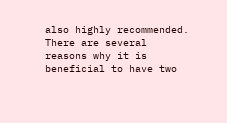also highly recommended. There are several reasons why it is beneficial to have two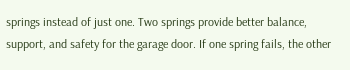springs instead of just one. Two springs provide better balance, support, and safety for the garage door. If one spring fails, the other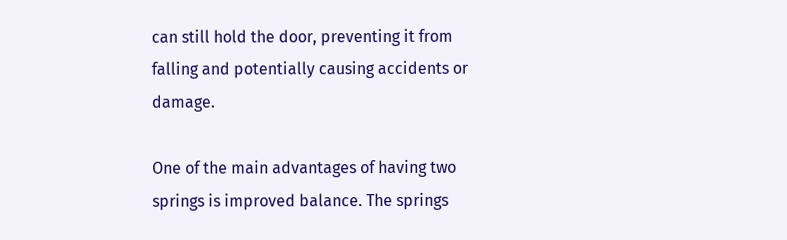can still hold the door, preventing it from falling and potentially causing accidents or damage.

One of the main advantages of having two springs is improved balance. The springs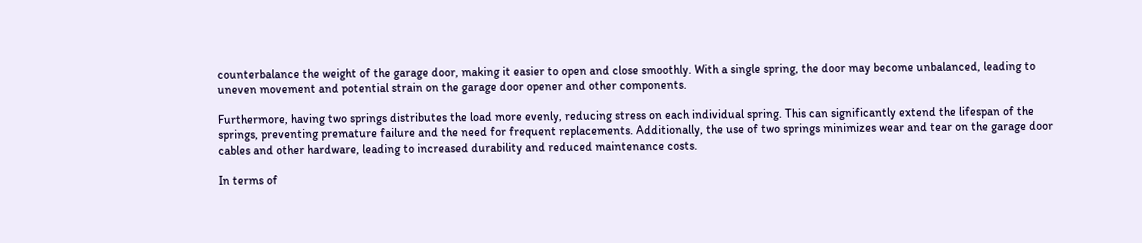counterbalance the weight of the garage door, making it easier to open and close smoothly. With a single spring, the door may become unbalanced, leading to uneven movement and potential strain on the garage door opener and other components.

Furthermore, having two springs distributes the load more evenly, reducing stress on each individual spring. This can significantly extend the lifespan of the springs, preventing premature failure and the need for frequent replacements. Additionally, the use of two springs minimizes wear and tear on the garage door cables and other hardware, leading to increased durability and reduced maintenance costs.

In terms of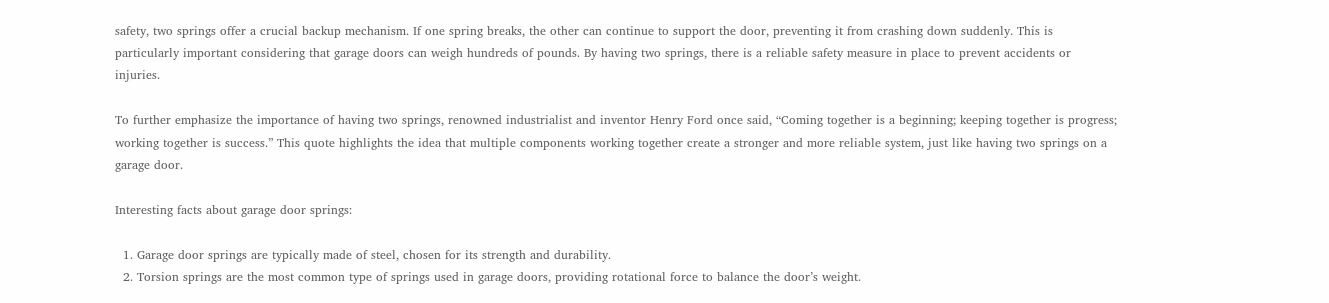safety, two springs offer a crucial backup mechanism. If one spring breaks, the other can continue to support the door, preventing it from crashing down suddenly. This is particularly important considering that garage doors can weigh hundreds of pounds. By having two springs, there is a reliable safety measure in place to prevent accidents or injuries.

To further emphasize the importance of having two springs, renowned industrialist and inventor Henry Ford once said, “Coming together is a beginning; keeping together is progress; working together is success.” This quote highlights the idea that multiple components working together create a stronger and more reliable system, just like having two springs on a garage door.

Interesting facts about garage door springs:

  1. Garage door springs are typically made of steel, chosen for its strength and durability.
  2. Torsion springs are the most common type of springs used in garage doors, providing rotational force to balance the door’s weight.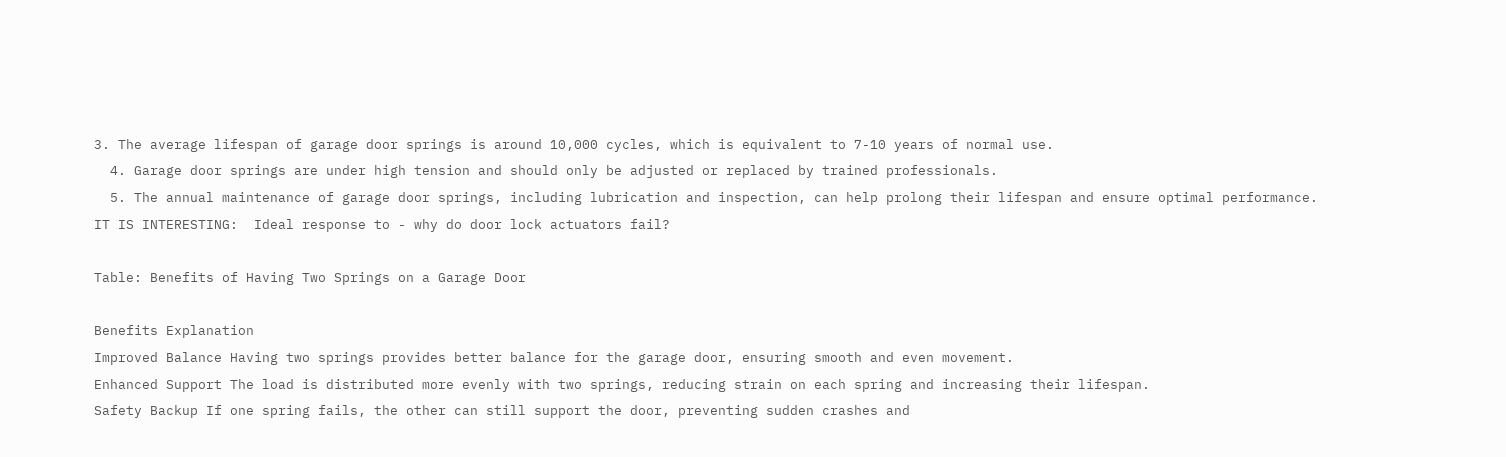3. The average lifespan of garage door springs is around 10,000 cycles, which is equivalent to 7-10 years of normal use.
  4. Garage door springs are under high tension and should only be adjusted or replaced by trained professionals.
  5. The annual maintenance of garage door springs, including lubrication and inspection, can help prolong their lifespan and ensure optimal performance.
IT IS INTERESTING:  Ideal response to - why do door lock actuators fail?

Table: Benefits of Having Two Springs on a Garage Door

Benefits Explanation
Improved Balance Having two springs provides better balance for the garage door, ensuring smooth and even movement.
Enhanced Support The load is distributed more evenly with two springs, reducing strain on each spring and increasing their lifespan.
Safety Backup If one spring fails, the other can still support the door, preventing sudden crashes and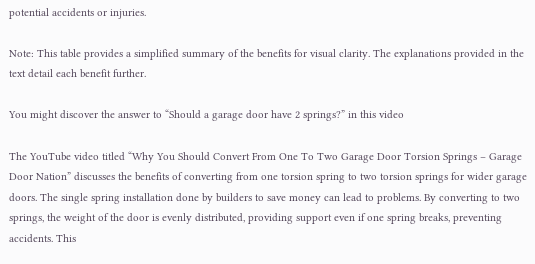potential accidents or injuries.

Note: This table provides a simplified summary of the benefits for visual clarity. The explanations provided in the text detail each benefit further.

You might discover the answer to “Should a garage door have 2 springs?” in this video

The YouTube video titled “Why You Should Convert From One To Two Garage Door Torsion Springs – Garage Door Nation” discusses the benefits of converting from one torsion spring to two torsion springs for wider garage doors. The single spring installation done by builders to save money can lead to problems. By converting to two springs, the weight of the door is evenly distributed, providing support even if one spring breaks, preventing accidents. This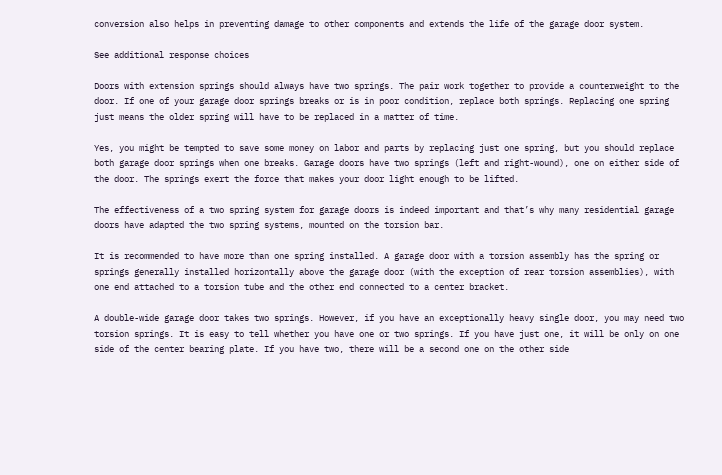conversion also helps in preventing damage to other components and extends the life of the garage door system.

See additional response choices

Doors with extension springs should always have two springs. The pair work together to provide a counterweight to the door. If one of your garage door springs breaks or is in poor condition, replace both springs. Replacing one spring just means the older spring will have to be replaced in a matter of time.

Yes, you might be tempted to save some money on labor and parts by replacing just one spring, but you should replace both garage door springs when one breaks. Garage doors have two springs (left and right-wound), one on either side of the door. The springs exert the force that makes your door light enough to be lifted.

The effectiveness of a two spring system for garage doors is indeed important and that’s why many residential garage doors have adapted the two spring systems, mounted on the torsion bar.

It is recommended to have more than one spring installed. A garage door with a torsion assembly has the spring or springs generally installed horizontally above the garage door (with the exception of rear torsion assemblies), with one end attached to a torsion tube and the other end connected to a center bracket.

A double-wide garage door takes two springs. However, if you have an exceptionally heavy single door, you may need two torsion springs. It is easy to tell whether you have one or two springs. If you have just one, it will be only on one side of the center bearing plate. If you have two, there will be a second one on the other side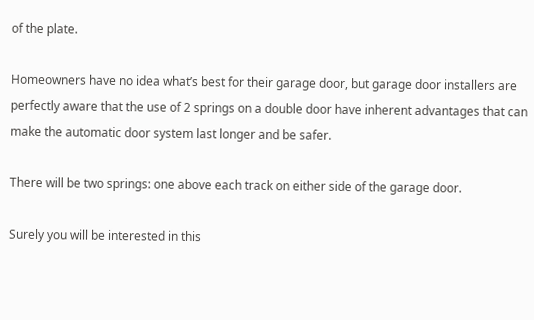of the plate.

Homeowners have no idea what’s best for their garage door, but garage door installers are perfectly aware that the use of 2 springs on a double door have inherent advantages that can make the automatic door system last longer and be safer.

There will be two springs: one above each track on either side of the garage door.

Surely you will be interested in this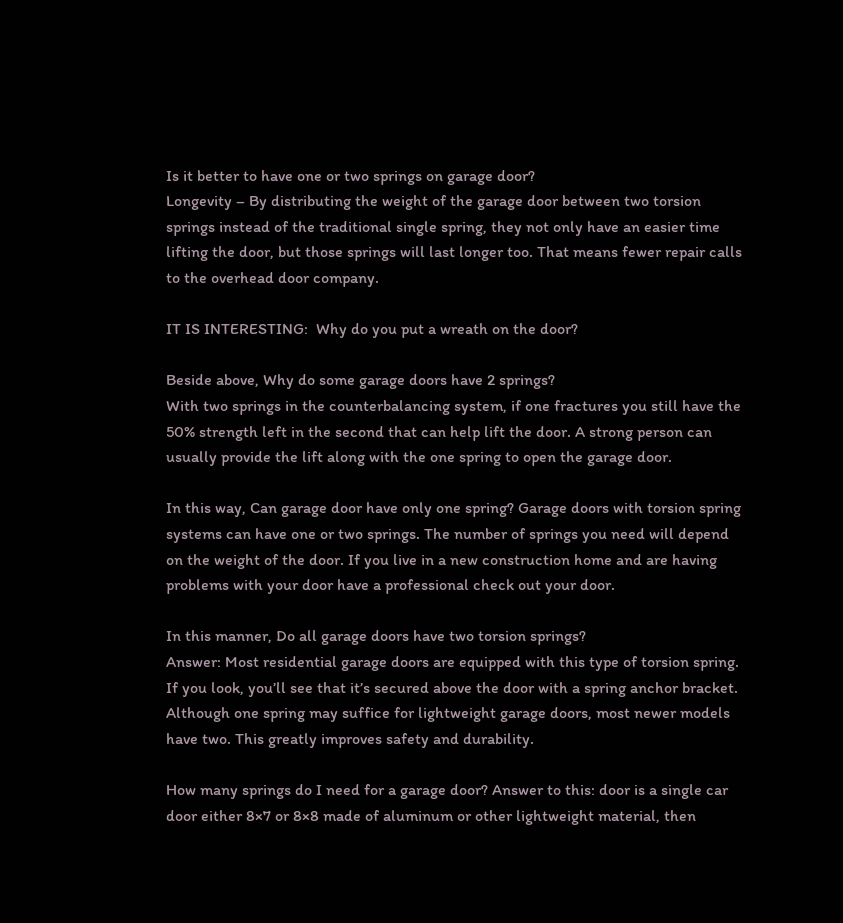Is it better to have one or two springs on garage door?
Longevity – By distributing the weight of the garage door between two torsion springs instead of the traditional single spring, they not only have an easier time lifting the door, but those springs will last longer too. That means fewer repair calls to the overhead door company.

IT IS INTERESTING:  Why do you put a wreath on the door?

Beside above, Why do some garage doors have 2 springs?
With two springs in the counterbalancing system, if one fractures you still have the 50% strength left in the second that can help lift the door. A strong person can usually provide the lift along with the one spring to open the garage door.

In this way, Can garage door have only one spring? Garage doors with torsion spring systems can have one or two springs. The number of springs you need will depend on the weight of the door. If you live in a new construction home and are having problems with your door have a professional check out your door.

In this manner, Do all garage doors have two torsion springs?
Answer: Most residential garage doors are equipped with this type of torsion spring. If you look, you’ll see that it’s secured above the door with a spring anchor bracket. Although one spring may suffice for lightweight garage doors, most newer models have two. This greatly improves safety and durability.

How many springs do I need for a garage door? Answer to this: door is a single car door either 8×7 or 8×8 made of aluminum or other lightweight material, then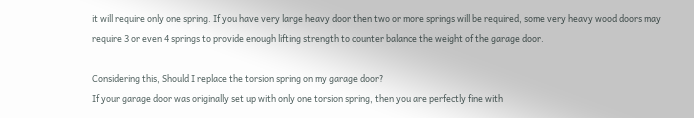it will require only one spring. If you have very large heavy door then two or more springs will be required, some very heavy wood doors may require 3 or even 4 springs to provide enough lifting strength to counter balance the weight of the garage door.

Considering this, Should I replace the torsion spring on my garage door?
If your garage door was originally set up with only one torsion spring, then you are perfectly fine with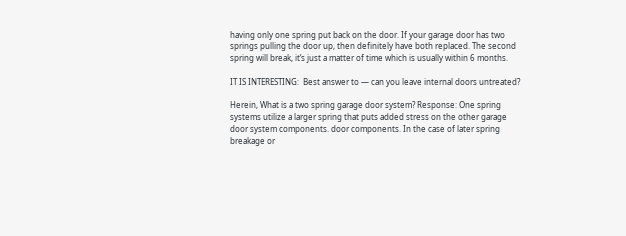having only one spring put back on the door. If your garage door has two springs pulling the door up, then definitely have both replaced. The second spring will break, it’s just a matter of time which is usually within 6 months.

IT IS INTERESTING:  Best answer to — can you leave internal doors untreated?

Herein, What is a two spring garage door system? Response: One spring systems utilize a larger spring that puts added stress on the other garage door system components. door components. In the case of later spring breakage or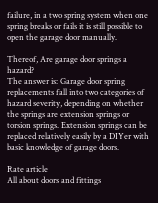failure, in a two spring system when one spring breaks or fails it is still possible to open the garage door manually.

Thereof, Are garage door springs a hazard?
The answer is: Garage door spring replacements fall into two categories of hazard severity, depending on whether the springs are extension springs or torsion springs. Extension springs can be replaced relatively easily by a DIYer with basic knowledge of garage doors.

Rate article
All about doors and fittings